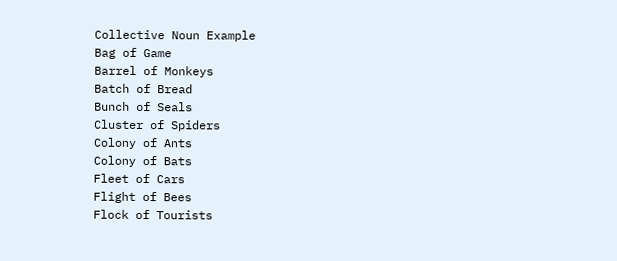Collective Noun Example
Bag of Game
Barrel of Monkeys
Batch of Bread
Bunch of Seals
Cluster of Spiders
Colony of Ants
Colony of Bats
Fleet of Cars
Flight of Bees
Flock of Tourists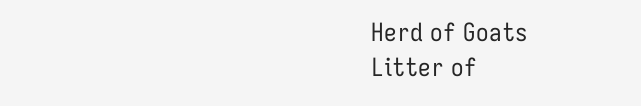Herd of Goats
Litter of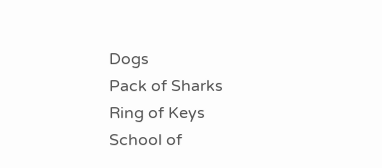Dogs
Pack of Sharks
Ring of Keys
School of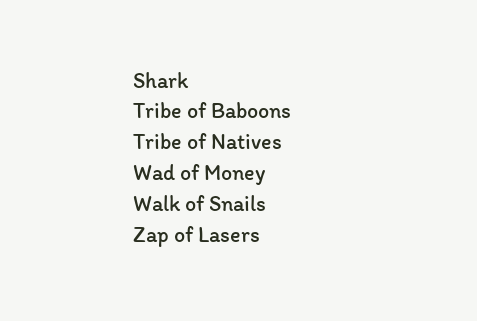Shark
Tribe of Baboons
Tribe of Natives
Wad of Money
Walk of Snails
Zap of Lasers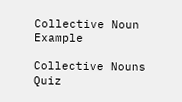Collective Noun Example

Collective Nouns Quiz